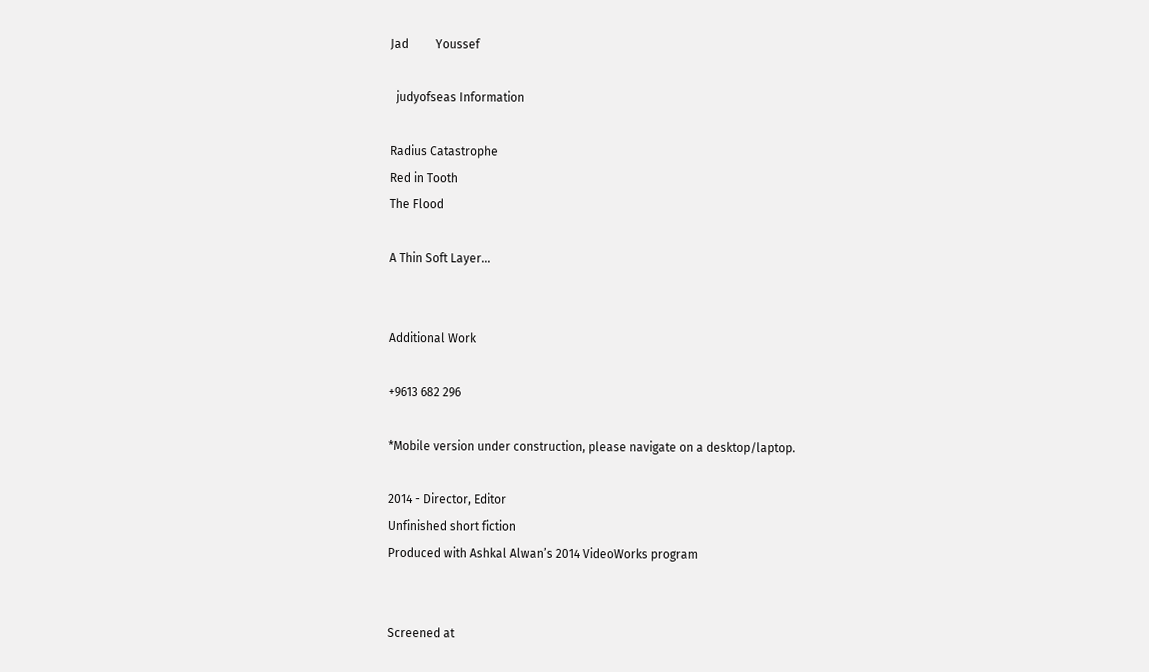Jad         Youssef

  judyofseas Information

Radius Catastrophe
Red in Tooth
The Flood

A Thin Soft Layer...


Additional Work

+9613 682 296

*Mobile version under construction, please navigate on a desktop/laptop.

2014 - Director, Editor
Unfinished short fiction
Produced with Ashkal Alwan’s 2014 VideoWorks program


Screened at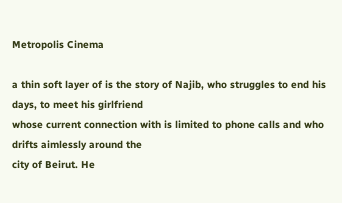Metropolis Cinema

a thin soft layer of is the story of Najib, who struggles to end his days, to meet his girlfriend
whose current connection with is limited to phone calls and who drifts aimlessly around the
city of Beirut. He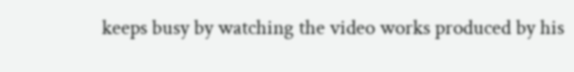keeps busy by watching the video works produced by his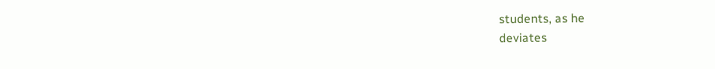students, as he
deviates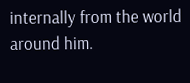internally from the world around him.